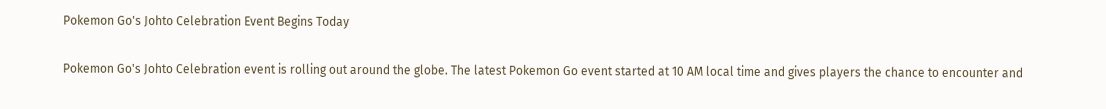Pokemon Go's Johto Celebration Event Begins Today

Pokemon Go's Johto Celebration event is rolling out around the globe. The latest Pokemon Go event started at 10 AM local time and gives players the chance to encounter and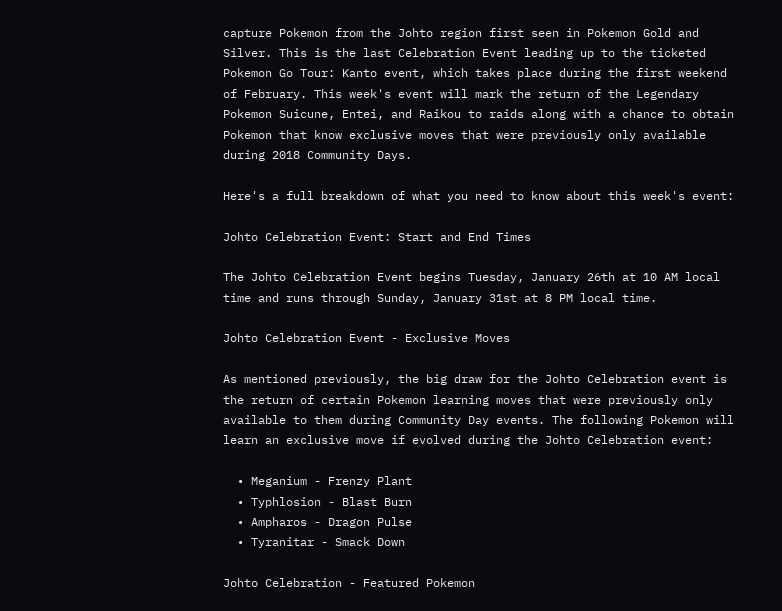capture Pokemon from the Johto region first seen in Pokemon Gold and Silver. This is the last Celebration Event leading up to the ticketed Pokemon Go Tour: Kanto event, which takes place during the first weekend of February. This week's event will mark the return of the Legendary Pokemon Suicune, Entei, and Raikou to raids along with a chance to obtain Pokemon that know exclusive moves that were previously only available during 2018 Community Days.

Here's a full breakdown of what you need to know about this week's event:

Johto Celebration Event: Start and End Times

The Johto Celebration Event begins Tuesday, January 26th at 10 AM local time and runs through Sunday, January 31st at 8 PM local time.

Johto Celebration Event - Exclusive Moves

As mentioned previously, the big draw for the Johto Celebration event is the return of certain Pokemon learning moves that were previously only available to them during Community Day events. The following Pokemon will learn an exclusive move if evolved during the Johto Celebration event:

  • Meganium - Frenzy Plant
  • Typhlosion - Blast Burn
  • Ampharos - Dragon Pulse
  • Tyranitar - Smack Down

Johto Celebration - Featured Pokemon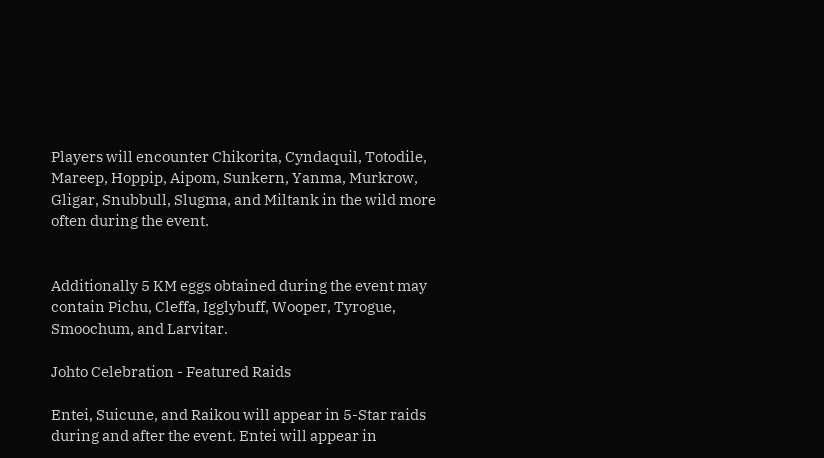Players will encounter Chikorita, Cyndaquil, Totodile, Mareep, Hoppip, Aipom, Sunkern, Yanma, Murkrow, Gligar, Snubbull, Slugma, and Miltank in the wild more often during the event.


Additionally 5 KM eggs obtained during the event may contain Pichu, Cleffa, Igglybuff, Wooper, Tyrogue, Smoochum, and Larvitar.

Johto Celebration - Featured Raids

Entei, Suicune, and Raikou will appear in 5-Star raids during and after the event. Entei will appear in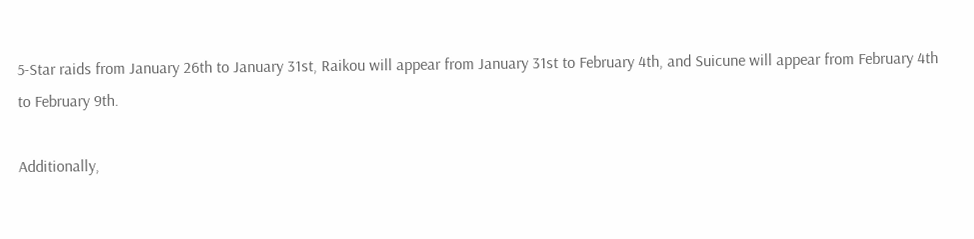5-Star raids from January 26th to January 31st, Raikou will appear from January 31st to February 4th, and Suicune will appear from February 4th to February 9th.

Additionally,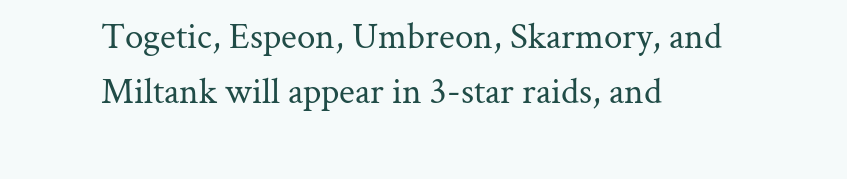Togetic, Espeon, Umbreon, Skarmory, and Miltank will appear in 3-star raids, and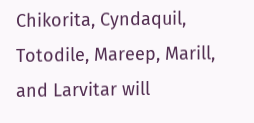Chikorita, Cyndaquil, Totodile, Mareep, Marill, and Larvitar will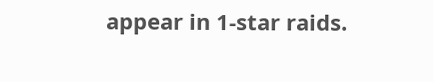appear in 1-star raids.